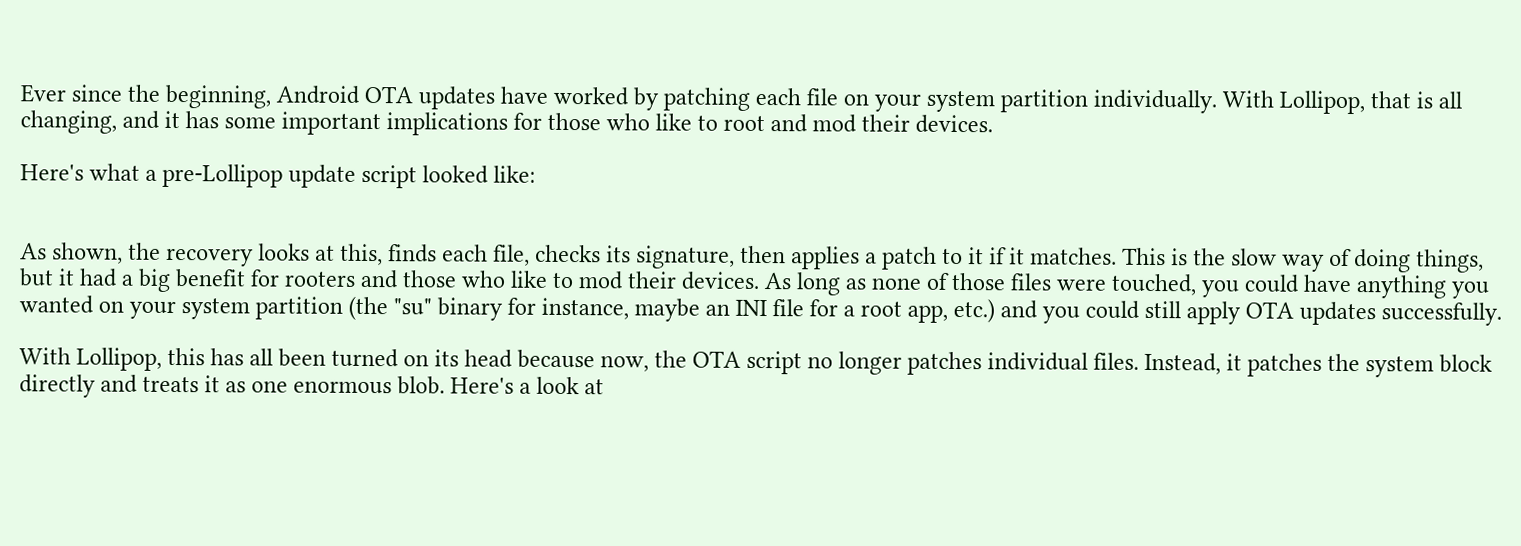Ever since the beginning, Android OTA updates have worked by patching each file on your system partition individually. With Lollipop, that is all changing, and it has some important implications for those who like to root and mod their devices.

Here's what a pre-Lollipop update script looked like:


As shown, the recovery looks at this, finds each file, checks its signature, then applies a patch to it if it matches. This is the slow way of doing things, but it had a big benefit for rooters and those who like to mod their devices. As long as none of those files were touched, you could have anything you wanted on your system partition (the "su" binary for instance, maybe an INI file for a root app, etc.) and you could still apply OTA updates successfully.

With Lollipop, this has all been turned on its head because now, the OTA script no longer patches individual files. Instead, it patches the system block directly and treats it as one enormous blob. Here's a look at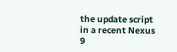the update script in a recent Nexus 9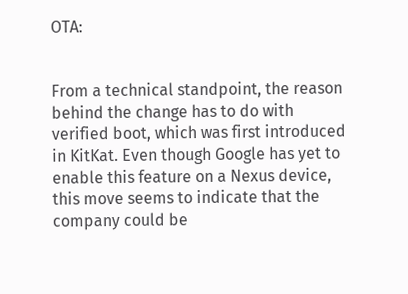OTA:


From a technical standpoint, the reason behind the change has to do with verified boot, which was first introduced in KitKat. Even though Google has yet to enable this feature on a Nexus device, this move seems to indicate that the company could be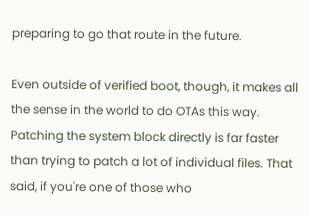preparing to go that route in the future.

Even outside of verified boot, though, it makes all the sense in the world to do OTAs this way. Patching the system block directly is far faster than trying to patch a lot of individual files. That said, if you're one of those who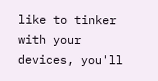like to tinker with your devices, you'll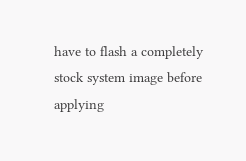have to flash a completely stock system image before applying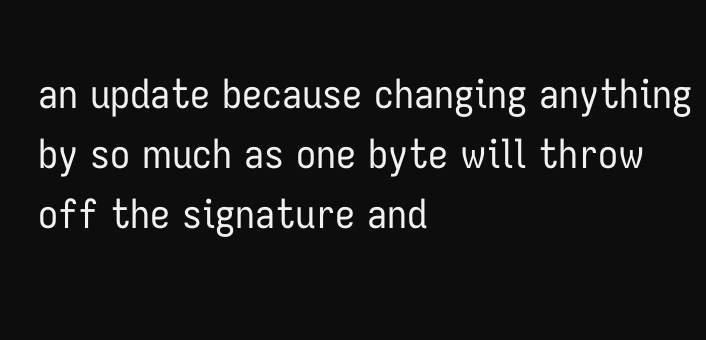an update because changing anything by so much as one byte will throw off the signature and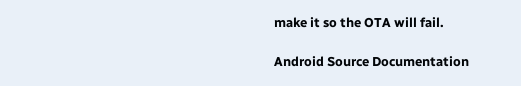make it so the OTA will fail.

Android Source Documentation